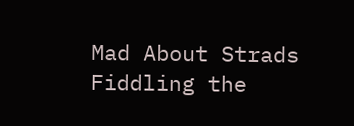Mad About Strads Fiddling the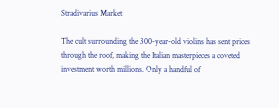Stradivarius Market

The cult surrounding the 300-year-old violins has sent prices through the roof, making the Italian masterpieces a coveted investment worth millions. Only a handful of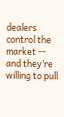dealers control the market -- and they’re willing to pull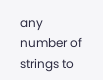any number of strings to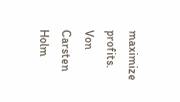maximize profits.
Von Carsten Holm